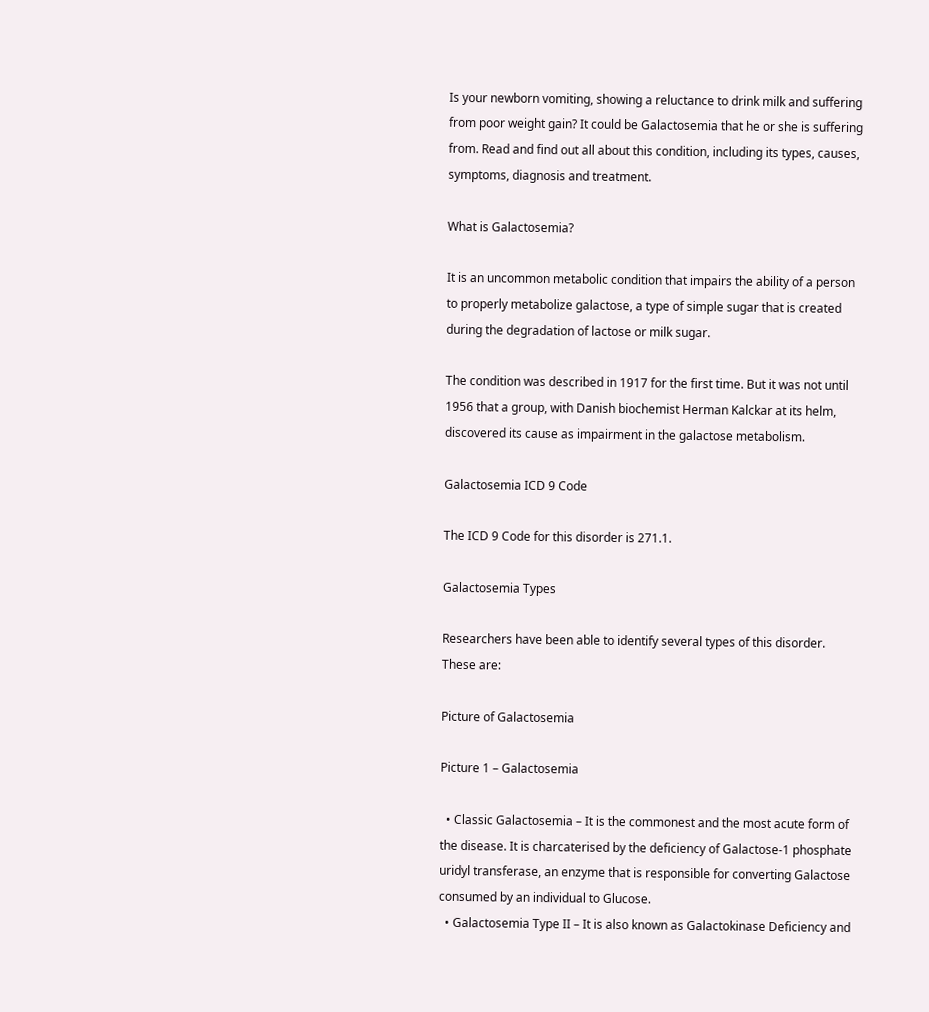Is your newborn vomiting, showing a reluctance to drink milk and suffering from poor weight gain? It could be Galactosemia that he or she is suffering from. Read and find out all about this condition, including its types, causes, symptoms, diagnosis and treatment.

What is Galactosemia?

It is an uncommon metabolic condition that impairs the ability of a person to properly metabolize galactose, a type of simple sugar that is created during the degradation of lactose or milk sugar.

The condition was described in 1917 for the first time. But it was not until 1956 that a group, with Danish biochemist Herman Kalckar at its helm, discovered its cause as impairment in the galactose metabolism.

Galactosemia ICD 9 Code

The ICD 9 Code for this disorder is 271.1.

Galactosemia Types

Researchers have been able to identify several types of this disorder. These are:

Picture of Galactosemia

Picture 1 – Galactosemia

  • Classic Galactosemia – It is the commonest and the most acute form of the disease. It is charcaterised by the deficiency of Galactose-1 phosphate uridyl transferase, an enzyme that is responsible for converting Galactose consumed by an individual to Glucose.
  • Galactosemia Type II – It is also known as Galactokinase Deficiency and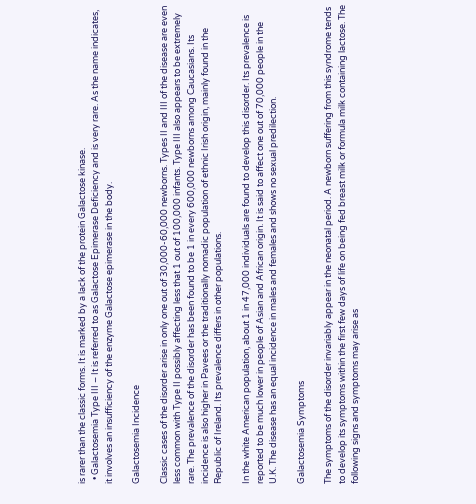is rarer than the classic forms. It is marked by a lack of the protein Galactose kinase.
  • Galactosemia Type III – It is referred to as Galactose Epimerase Deficiency and is very rare. As the name indicates, it involves an insufficiency of the enzyme Galactose epimerase in the body.

Galactosemia Incidence

Classic cases of the disorder arise in only one out of 30,000-60,000 newborns. Types II and III of the disease are even less common with Type II possibly affecting less that 1 out of 100,000 infants. Type III also appears to be extremely rare. The prevalence of the disorder has been found to be 1 in every 600,000 newborns among Caucasians. Its incidence is also higher in Pavees or the traditionally nomadic population of ethnic Irish origin, mainly found in the Republic of Ireland. Its prevalence differs in other populations.

In the white American population, about 1 in 47,000 individuals are found to develop this disorder. Its prevalence is reported to be much lower in people of Asian and African origin. It is said to affect one out of 70,000 people in the U.K. The disease has an equal incidence in males and females and shows no sexual predilection.

Galactosemia Symptoms

The symptoms of the disorder invariably appear in the neonatal period. A newborn suffering from this syndrome tends to develop its symptoms within the first few days of life on being fed breast milk or formula milk containing lactose. The following signs and symptoms may arise as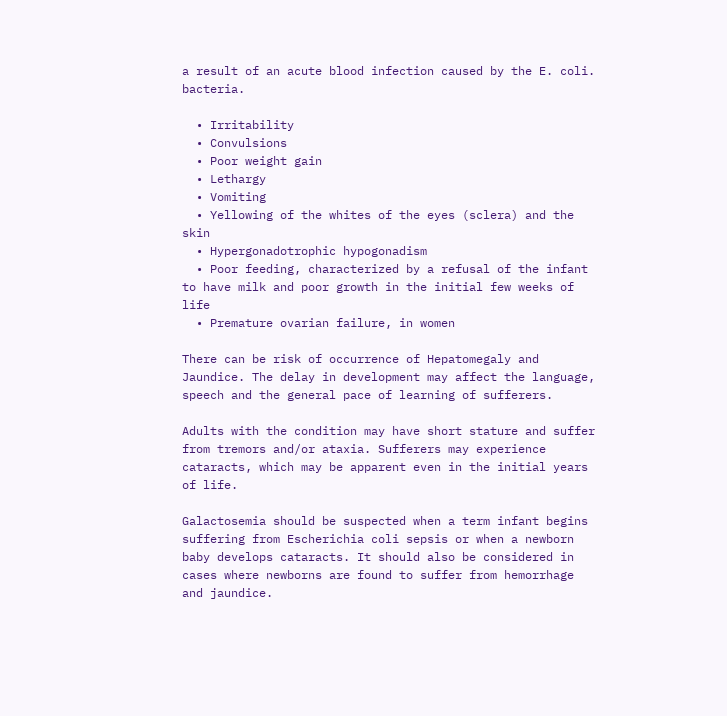a result of an acute blood infection caused by the E. coli. bacteria.

  • Irritability
  • Convulsions
  • Poor weight gain
  • Lethargy
  • Vomiting
  • Yellowing of the whites of the eyes (sclera) and the skin
  • Hypergonadotrophic hypogonadism
  • Poor feeding, characterized by a refusal of the infant to have milk and poor growth in the initial few weeks of life
  • Premature ovarian failure, in women

There can be risk of occurrence of Hepatomegaly and Jaundice. The delay in development may affect the language, speech and the general pace of learning of sufferers.

Adults with the condition may have short stature and suffer from tremors and/or ataxia. Sufferers may experience cataracts, which may be apparent even in the initial years of life.

Galactosemia should be suspected when a term infant begins suffering from Escherichia coli sepsis or when a newborn baby develops cataracts. It should also be considered in cases where newborns are found to suffer from hemorrhage and jaundice.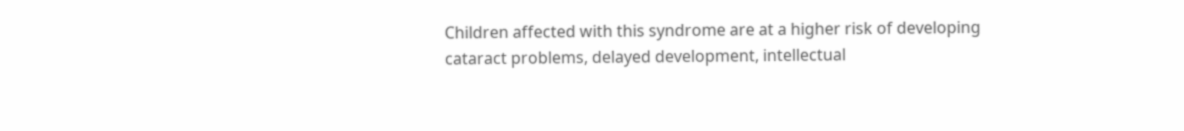Children affected with this syndrome are at a higher risk of developing cataract problems, delayed development, intellectual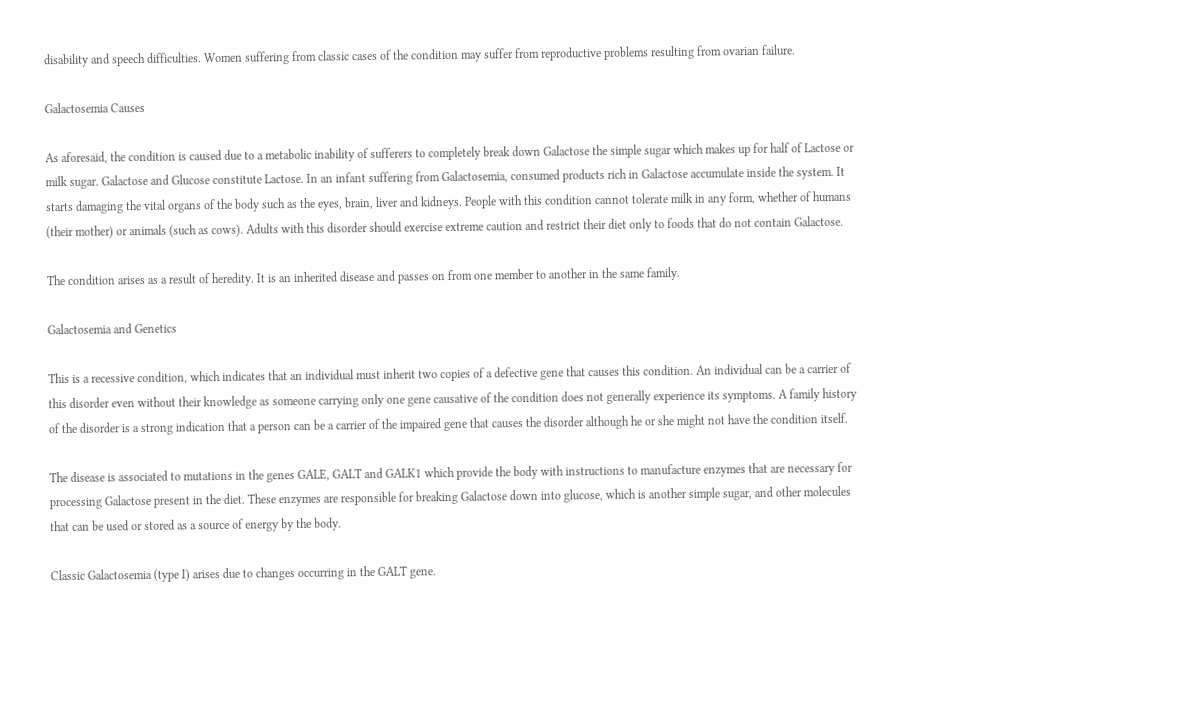disability and speech difficulties. Women suffering from classic cases of the condition may suffer from reproductive problems resulting from ovarian failure.

Galactosemia Causes

As aforesaid, the condition is caused due to a metabolic inability of sufferers to completely break down Galactose the simple sugar which makes up for half of Lactose or milk sugar. Galactose and Glucose constitute Lactose. In an infant suffering from Galactosemia, consumed products rich in Galactose accumulate inside the system. It starts damaging the vital organs of the body such as the eyes, brain, liver and kidneys. People with this condition cannot tolerate milk in any form, whether of humans (their mother) or animals (such as cows). Adults with this disorder should exercise extreme caution and restrict their diet only to foods that do not contain Galactose.

The condition arises as a result of heredity. It is an inherited disease and passes on from one member to another in the same family.

Galactosemia and Genetics

This is a recessive condition, which indicates that an individual must inherit two copies of a defective gene that causes this condition. An individual can be a carrier of this disorder even without their knowledge as someone carrying only one gene causative of the condition does not generally experience its symptoms. A family history of the disorder is a strong indication that a person can be a carrier of the impaired gene that causes the disorder although he or she might not have the condition itself.

The disease is associated to mutations in the genes GALE, GALT and GALK1 which provide the body with instructions to manufacture enzymes that are necessary for processing Galactose present in the diet. These enzymes are responsible for breaking Galactose down into glucose, which is another simple sugar, and other molecules that can be used or stored as a source of energy by the body.

Classic Galactosemia (type I) arises due to changes occurring in the GALT gene.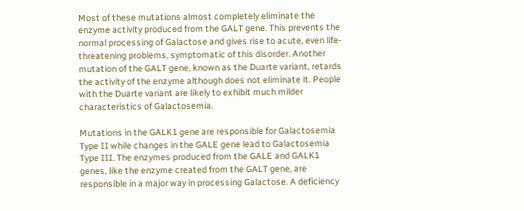Most of these mutations almost completely eliminate the enzyme activity produced from the GALT gene. This prevents the normal processing of Galactose and gives rise to acute, even life-threatening problems, symptomatic of this disorder. Another mutation of the GALT gene, known as the Duarte variant, retards the activity of the enzyme although does not eliminate it. People with the Duarte variant are likely to exhibit much milder characteristics of Galactosemia.

Mutations in the GALK1 gene are responsible for Galactosemia Type II while changes in the GALE gene lead to Galactosemia Type III. The enzymes produced from the GALE and GALK1 genes, like the enzyme created from the GALT gene, are responsible in a major way in processing Galactose. A deficiency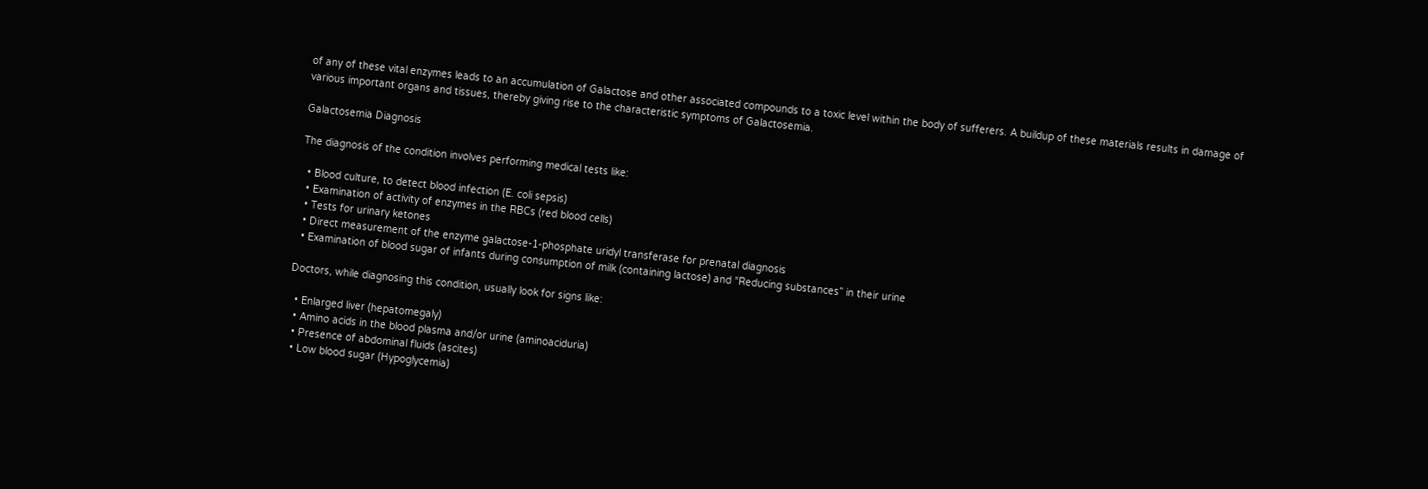of any of these vital enzymes leads to an accumulation of Galactose and other associated compounds to a toxic level within the body of sufferers. A buildup of these materials results in damage of various important organs and tissues, thereby giving rise to the characteristic symptoms of Galactosemia.

Galactosemia Diagnosis

The diagnosis of the condition involves performing medical tests like:

  • Blood culture, to detect blood infection (E. coli sepsis)
  • Examination of activity of enzymes in the RBCs (red blood cells)
  • Tests for urinary ketones
  • Direct measurement of the enzyme galactose-1-phosphate uridyl transferase for prenatal diagnosis
  • Examination of blood sugar of infants during consumption of milk (containing lactose) and “Reducing substances” in their urine

Doctors, while diagnosing this condition, usually look for signs like:

  • Enlarged liver (hepatomegaly)
  • Amino acids in the blood plasma and/or urine (aminoaciduria)
  • Presence of abdominal fluids (ascites)
  • Low blood sugar (Hypoglycemia)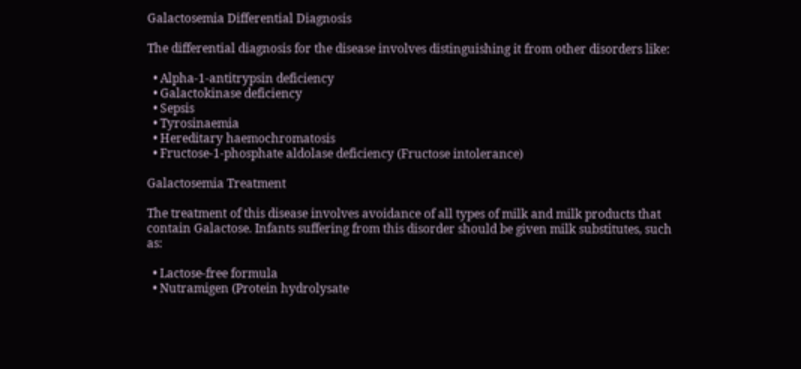Galactosemia Differential Diagnosis

The differential diagnosis for the disease involves distinguishing it from other disorders like:

  • Alpha-1-antitrypsin deficiency
  • Galactokinase deficiency
  • Sepsis
  • Tyrosinaemia
  • Hereditary haemochromatosis
  • Fructose-1-phosphate aldolase deficiency (Fructose intolerance)

Galactosemia Treatment

The treatment of this disease involves avoidance of all types of milk and milk products that contain Galactose. Infants suffering from this disorder should be given milk substitutes, such as:

  • Lactose-free formula
  • Nutramigen (Protein hydrolysate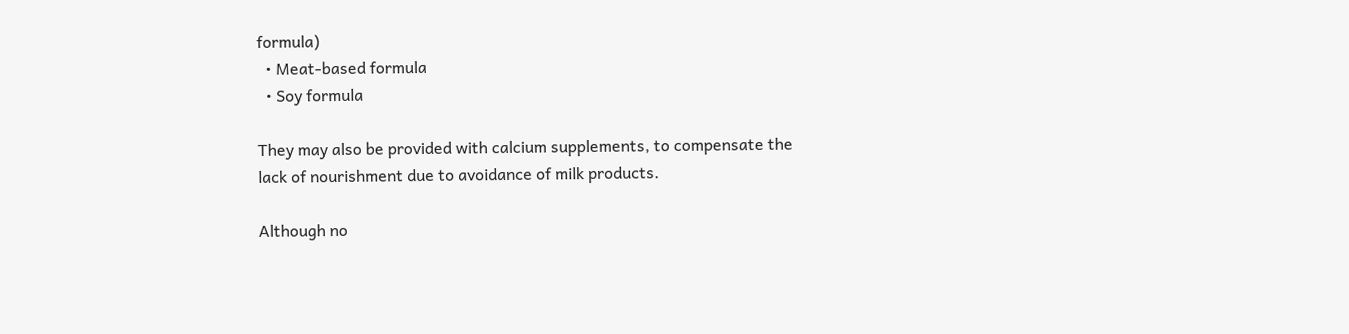formula)
  • Meat-based formula
  • Soy formula

They may also be provided with calcium supplements, to compensate the lack of nourishment due to avoidance of milk products.

Although no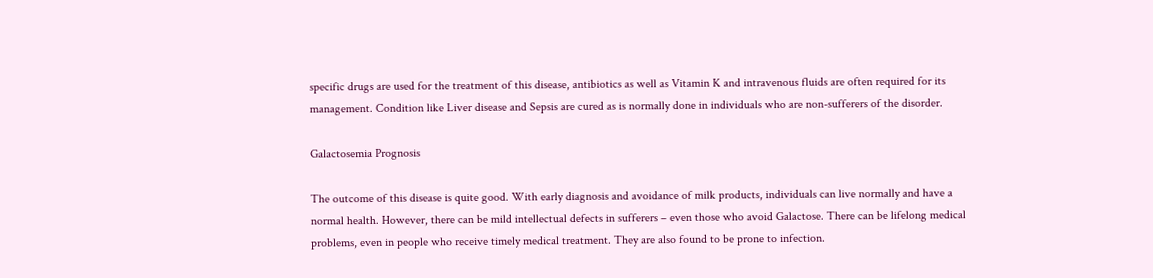specific drugs are used for the treatment of this disease, antibiotics as well as Vitamin K and intravenous fluids are often required for its management. Condition like Liver disease and Sepsis are cured as is normally done in individuals who are non-sufferers of the disorder.

Galactosemia Prognosis

The outcome of this disease is quite good. With early diagnosis and avoidance of milk products, individuals can live normally and have a normal health. However, there can be mild intellectual defects in sufferers – even those who avoid Galactose. There can be lifelong medical problems, even in people who receive timely medical treatment. They are also found to be prone to infection.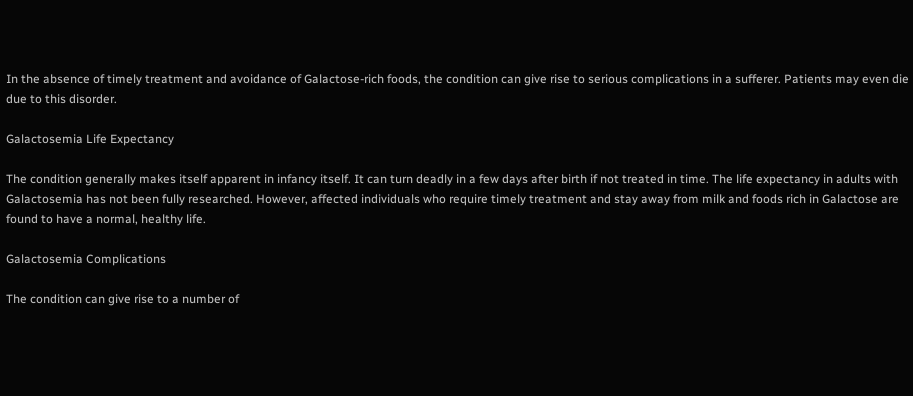In the absence of timely treatment and avoidance of Galactose-rich foods, the condition can give rise to serious complications in a sufferer. Patients may even die due to this disorder.

Galactosemia Life Expectancy

The condition generally makes itself apparent in infancy itself. It can turn deadly in a few days after birth if not treated in time. The life expectancy in adults with Galactosemia has not been fully researched. However, affected individuals who require timely treatment and stay away from milk and foods rich in Galactose are found to have a normal, healthy life.

Galactosemia Complications

The condition can give rise to a number of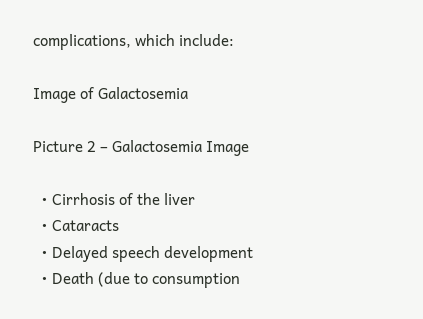complications, which include:

Image of Galactosemia

Picture 2 – Galactosemia Image

  • Cirrhosis of the liver
  • Cataracts
  • Delayed speech development
  • Death (due to consumption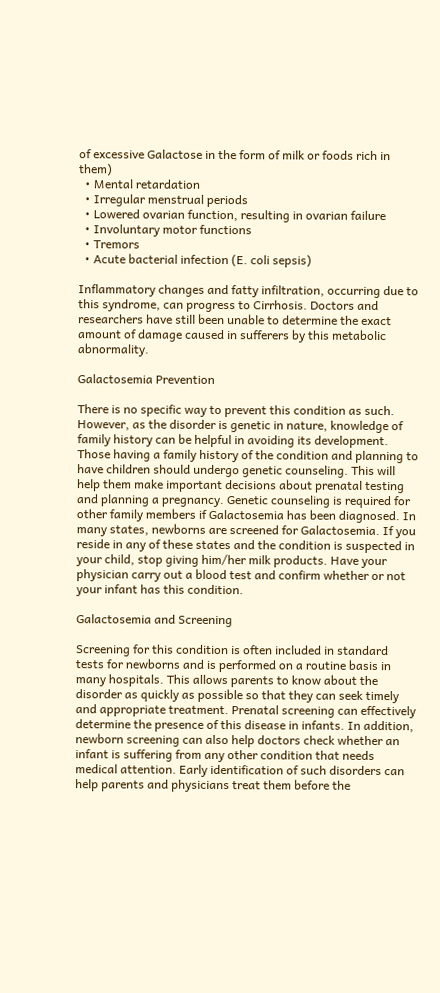of excessive Galactose in the form of milk or foods rich in them)
  • Mental retardation
  • Irregular menstrual periods
  • Lowered ovarian function, resulting in ovarian failure
  • Involuntary motor functions
  • Tremors
  • Acute bacterial infection (E. coli sepsis)

Inflammatory changes and fatty infiltration, occurring due to this syndrome, can progress to Cirrhosis. Doctors and researchers have still been unable to determine the exact amount of damage caused in sufferers by this metabolic abnormality.

Galactosemia Prevention

There is no specific way to prevent this condition as such. However, as the disorder is genetic in nature, knowledge of family history can be helpful in avoiding its development. Those having a family history of the condition and planning to have children should undergo genetic counseling. This will help them make important decisions about prenatal testing and planning a pregnancy. Genetic counseling is required for other family members if Galactosemia has been diagnosed. In many states, newborns are screened for Galactosemia. If you reside in any of these states and the condition is suspected in your child, stop giving him/her milk products. Have your physician carry out a blood test and confirm whether or not your infant has this condition.

Galactosemia and Screening

Screening for this condition is often included in standard tests for newborns and is performed on a routine basis in many hospitals. This allows parents to know about the disorder as quickly as possible so that they can seek timely and appropriate treatment. Prenatal screening can effectively determine the presence of this disease in infants. In addition, newborn screening can also help doctors check whether an infant is suffering from any other condition that needs medical attention. Early identification of such disorders can help parents and physicians treat them before the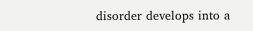disorder develops into a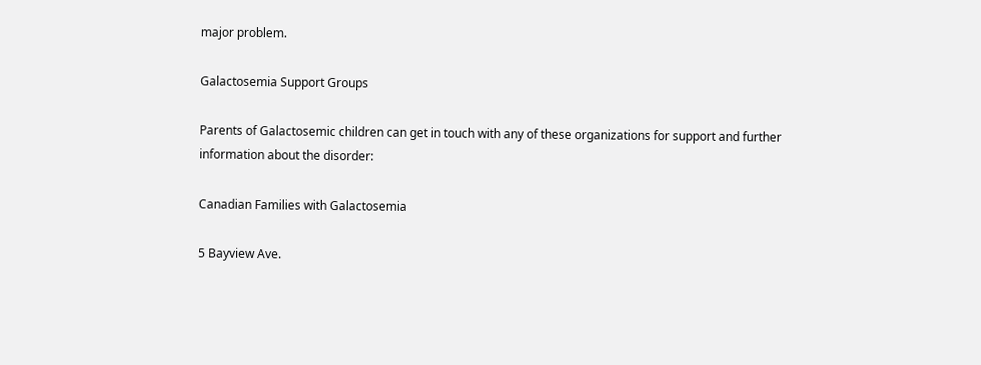major problem.

Galactosemia Support Groups

Parents of Galactosemic children can get in touch with any of these organizations for support and further information about the disorder:

Canadian Families with Galactosemia

5 Bayview Ave.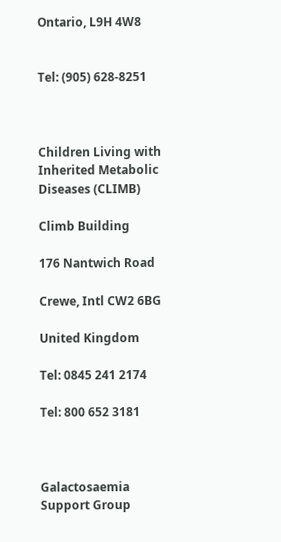Ontario, L9H 4W8


Tel: (905) 628-8251



Children Living with Inherited Metabolic Diseases (CLIMB)

Climb Building

176 Nantwich Road

Crewe, Intl CW2 6BG

United Kingdom

Tel: 0845 241 2174

Tel: 800 652 3181



Galactosaemia Support Group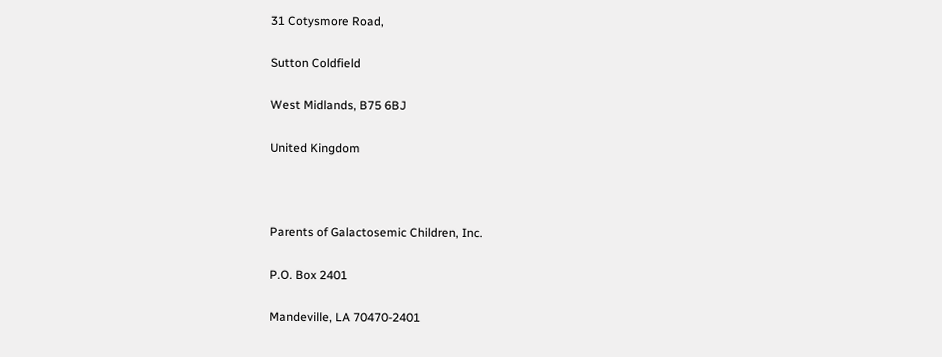31 Cotysmore Road,

Sutton Coldfield

West Midlands, B75 6BJ

United Kingdom



Parents of Galactosemic Children, Inc.

P.O. Box 2401

Mandeville, LA 70470-2401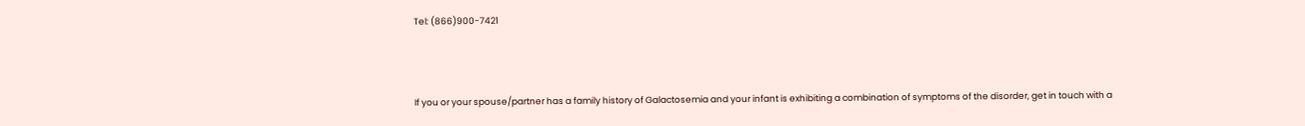Tel: (866)900-7421



If you or your spouse/partner has a family history of Galactosemia and your infant is exhibiting a combination of symptoms of the disorder, get in touch with a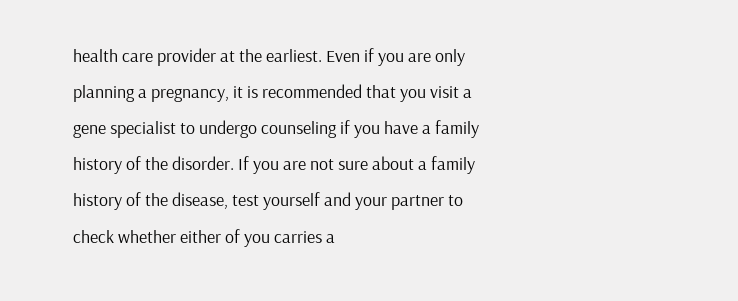health care provider at the earliest. Even if you are only planning a pregnancy, it is recommended that you visit a gene specialist to undergo counseling if you have a family history of the disorder. If you are not sure about a family history of the disease, test yourself and your partner to check whether either of you carries a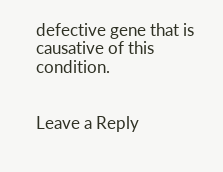defective gene that is causative of this condition.


Leave a Reply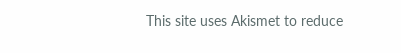This site uses Akismet to reduce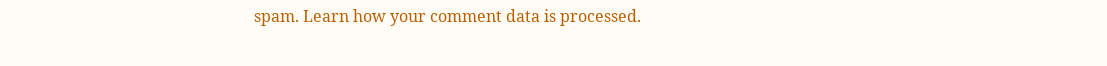spam. Learn how your comment data is processed.